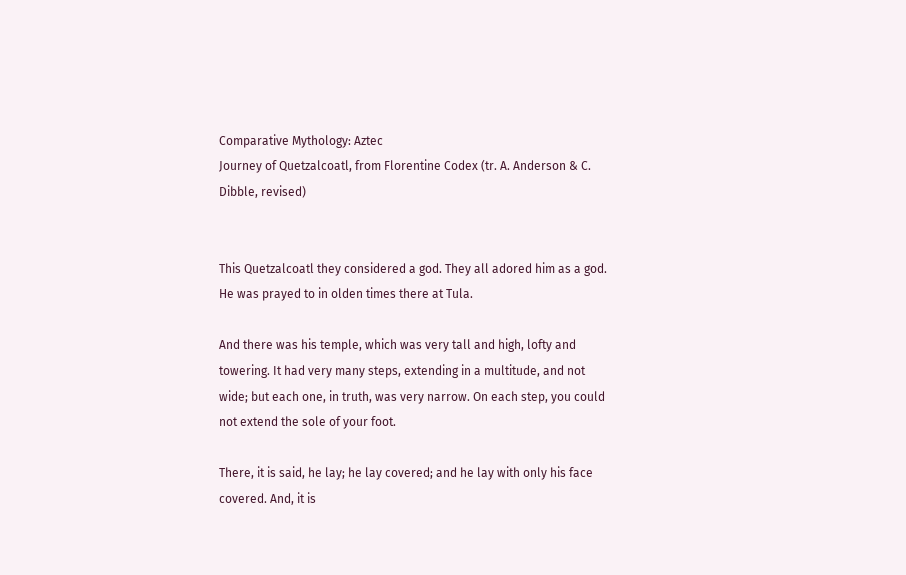Comparative Mythology: Aztec
Journey of Quetzalcoatl, from Florentine Codex (tr. A. Anderson & C. Dibble, revised)


This Quetzalcoatl they considered a god. They all adored him as a god. He was prayed to in olden times there at Tula.

And there was his temple, which was very tall and high, lofty and towering. It had very many steps, extending in a multitude, and not wide; but each one, in truth, was very narrow. On each step, you could not extend the sole of your foot.

There, it is said, he lay; he lay covered; and he lay with only his face covered. And, it is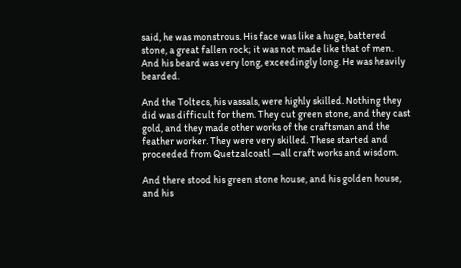said, he was monstrous. His face was like a huge, battered stone, a great fallen rock; it was not made like that of men. And his beard was very long, exceedingly long. He was heavily bearded.

And the Toltecs, his vassals, were highly skilled. Nothing they did was difficult for them. They cut green stone, and they cast gold, and they made other works of the craftsman and the feather worker. They were very skilled. These started and proceeded from Quetzalcoatl —all craft works and wisdom.

And there stood his green stone house, and his golden house, and his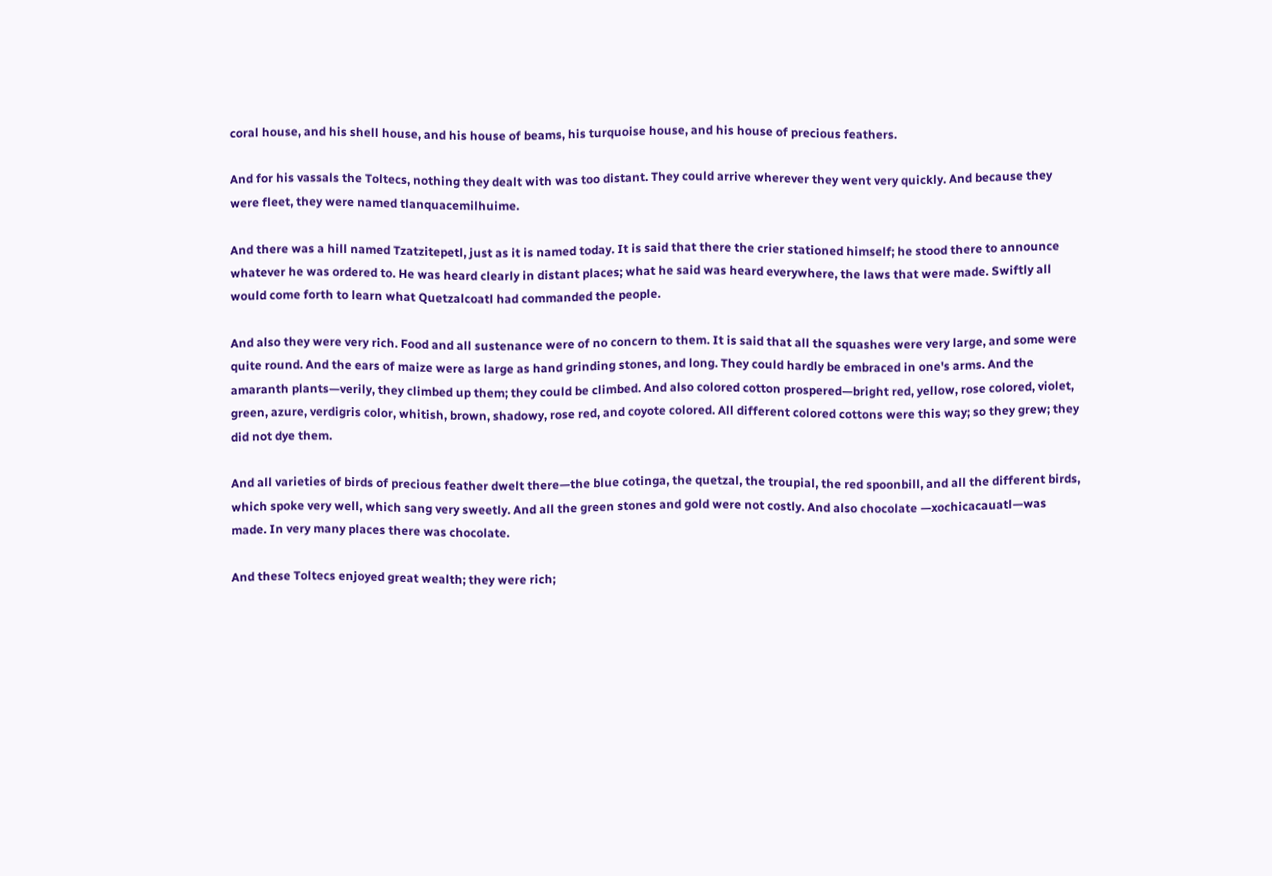coral house, and his shell house, and his house of beams, his turquoise house, and his house of precious feathers.

And for his vassals the Toltecs, nothing they dealt with was too distant. They could arrive wherever they went very quickly. And because they were fleet, they were named tlanquacemilhuime.

And there was a hill named Tzatzitepetl, just as it is named today. It is said that there the crier stationed himself; he stood there to announce whatever he was ordered to. He was heard clearly in distant places; what he said was heard everywhere, the laws that were made. Swiftly all would come forth to learn what Quetzalcoatl had commanded the people.

And also they were very rich. Food and all sustenance were of no concern to them. It is said that all the squashes were very large, and some were quite round. And the ears of maize were as large as hand grinding stones, and long. They could hardly be embraced in one's arms. And the amaranth plants—verily, they climbed up them; they could be climbed. And also colored cotton prospered—bright red, yellow, rose colored, violet, green, azure, verdigris color, whitish, brown, shadowy, rose red, and coyote colored. All different colored cottons were this way; so they grew; they did not dye them.

And all varieties of birds of precious feather dwelt there—the blue cotinga, the quetzal, the troupial, the red spoonbill, and all the different birds, which spoke very well, which sang very sweetly. And all the green stones and gold were not costly. And also chocolate —xochicacauatl—was made. In very many places there was chocolate.

And these Toltecs enjoyed great wealth; they were rich;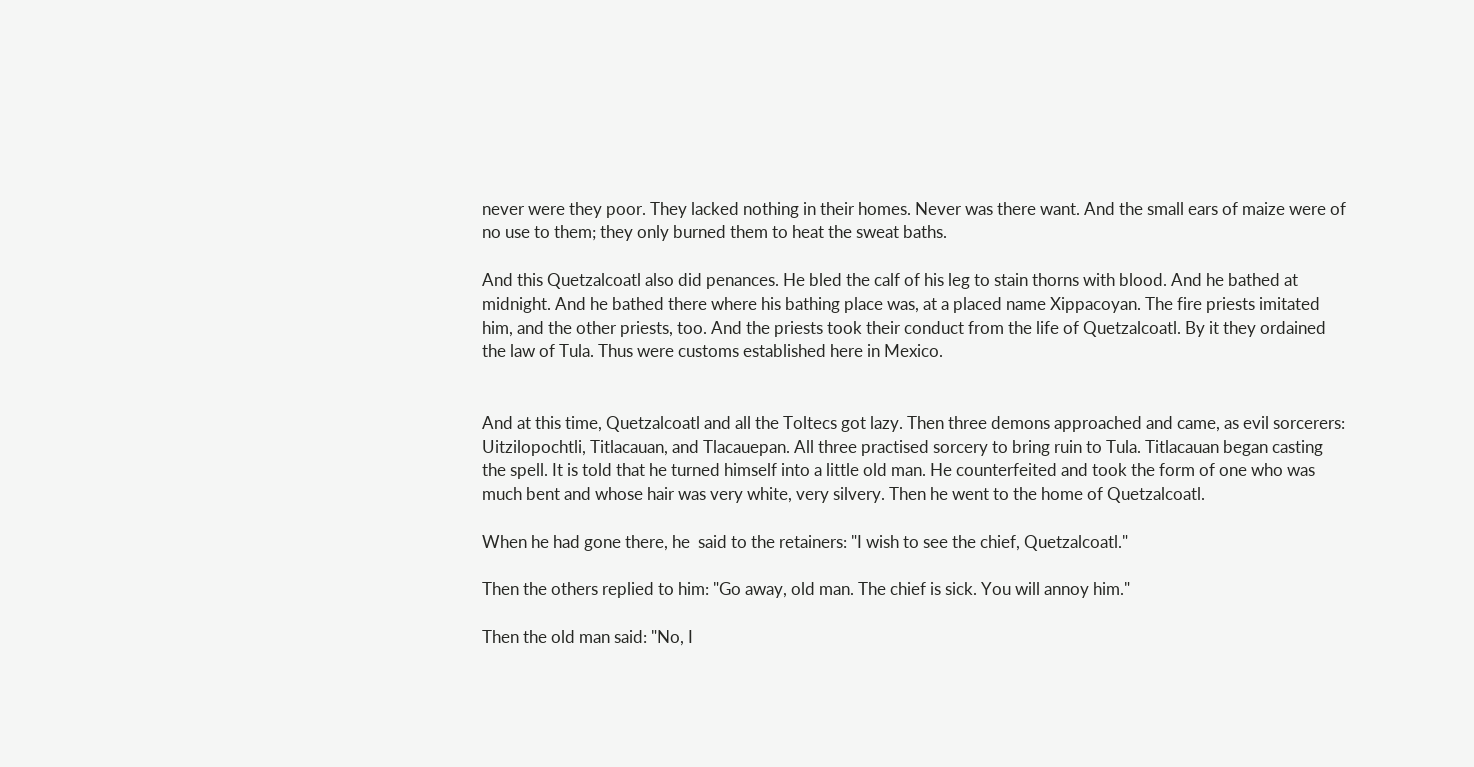never were they poor. They lacked nothing in their homes. Never was there want. And the small ears of maize were of no use to them; they only burned them to heat the sweat baths.

And this Quetzalcoatl also did penances. He bled the calf of his leg to stain thorns with blood. And he bathed at midnight. And he bathed there where his bathing place was, at a placed name Xippacoyan. The fire priests imitated him, and the other priests, too. And the priests took their conduct from the life of Quetzalcoatl. By it they ordained the law of Tula. Thus were customs established here in Mexico.


And at this time, Quetzalcoatl and all the Toltecs got lazy. Then three demons approached and came, as evil sorcerers: Uitzilopochtli, Titlacauan, and Tlacauepan. All three practised sorcery to bring ruin to Tula. Titlacauan began casting the spell. It is told that he turned himself into a little old man. He counterfeited and took the form of one who was much bent and whose hair was very white, very silvery. Then he went to the home of Quetzalcoatl.

When he had gone there, he  said to the retainers: "I wish to see the chief, Quetzalcoatl."

Then the others replied to him: "Go away, old man. The chief is sick. You will annoy him."

Then the old man said: "No, I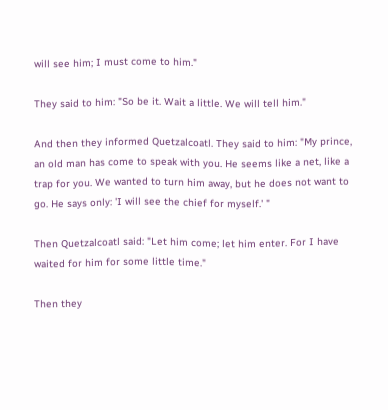will see him; I must come to him."

They said to him: "So be it. Wait a little. We will tell him."

And then they informed Quetzalcoatl. They said to him: "My prince, an old man has come to speak with you. He seems like a net, like a trap for you. We wanted to turn him away, but he does not want to go. He says only: 'I will see the chief for myself.' "

Then Quetzalcoatl said: "Let him come; let him enter. For I have waited for him for some little time."

Then they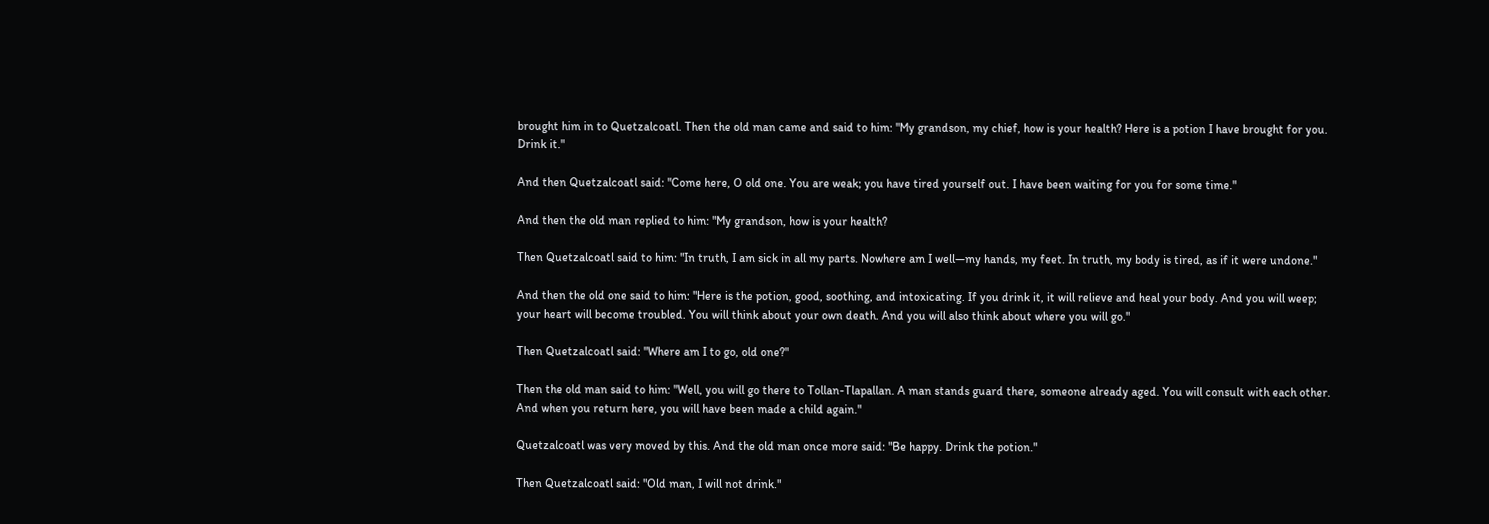brought him in to Quetzalcoatl. Then the old man came and said to him: "My grandson, my chief, how is your health? Here is a potion I have brought for you. Drink it."

And then Quetzalcoatl said: "Come here, O old one. You are weak; you have tired yourself out. I have been waiting for you for some time."

And then the old man replied to him: "My grandson, how is your health?

Then Quetzalcoatl said to him: "In truth, I am sick in all my parts. Nowhere am I well—my hands, my feet. In truth, my body is tired, as if it were undone."

And then the old one said to him: "Here is the potion, good, soothing, and intoxicating. If you drink it, it will relieve and heal your body. And you will weep; your heart will become troubled. You will think about your own death. And you will also think about where you will go."

Then Quetzalcoatl said: "Where am I to go, old one?"

Then the old man said to him: "Well, you will go there to Tollan-Tlapallan. A man stands guard there, someone already aged. You will consult with each other. And when you return here, you will have been made a child again."

Quetzalcoatl was very moved by this. And the old man once more said: "Be happy. Drink the potion."

Then Quetzalcoatl said: "Old man, I will not drink."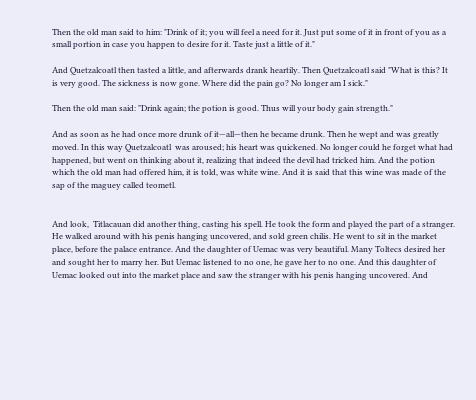Then the old man said to him: "Drink of it; you will feel a need for it. Just put some of it in front of you as a small portion in case you happen to desire for it. Taste just a little of it."

And Quetzalcoatl then tasted a little, and afterwards drank heartily. Then Quetzalcoatl said "What is this? It is very good. The sickness is now gone. Where did the pain go? No longer am I sick."

Then the old man said: "Drink again; the potion is good. Thus will your body gain strength."

And as soon as he had once more drunk of it—all—then he became drunk. Then he wept and was greatly moved. In this way Quetzalcoatl  was aroused; his heart was quickened. No longer could he forget what had happened, but went on thinking about it, realizing that indeed the devil had tricked him. And the potion which the old man had offered him, it is told, was white wine. And it is said that this wine was made of the sap of the maguey called teometl.


And look,  Titlacauan did another thing, casting his spell. He took the form and played the part of a stranger. He walked around with his penis hanging uncovered, and sold green chilis. He went to sit in the market place, before the palace entrance. And the daughter of Uemac was very beautiful. Many Toltecs desired her and sought her to marry her. But Uemac listened to no one, he gave her to no one. And this daughter of Uemac looked out into the market place and saw the stranger with his penis hanging uncovered. And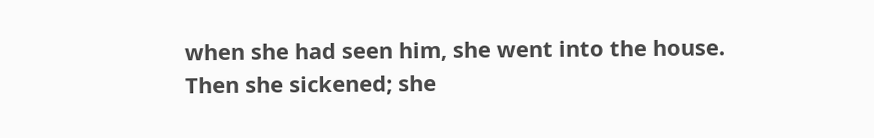when she had seen him, she went into the house. Then she sickened; she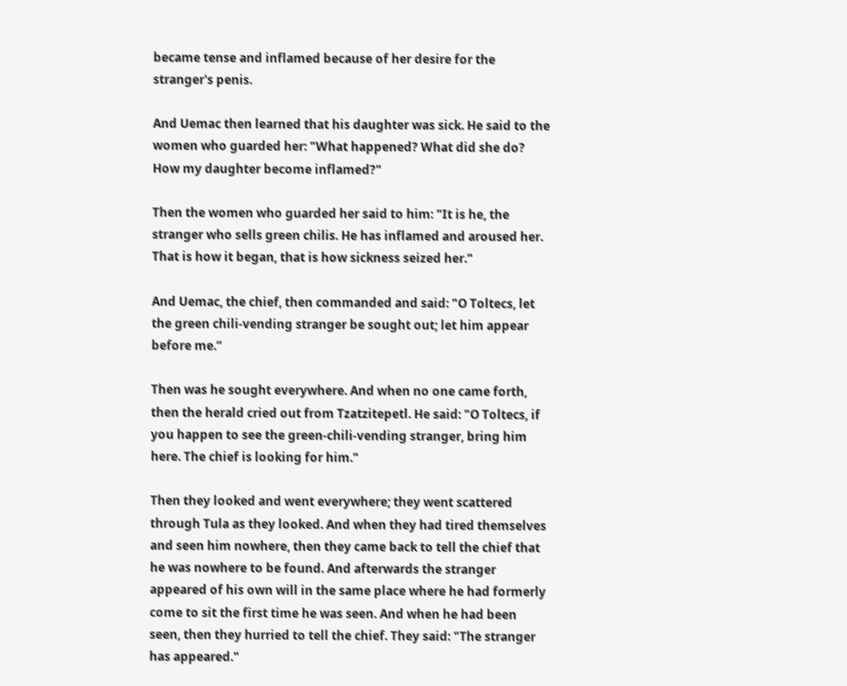became tense and inflamed because of her desire for the stranger's penis.

And Uemac then learned that his daughter was sick. He said to the women who guarded her: "What happened? What did she do? How my daughter become inflamed?"

Then the women who guarded her said to him: "It is he, the stranger who sells green chilis. He has inflamed and aroused her. That is how it began, that is how sickness seized her."

And Uemac, the chief, then commanded and said: "O Toltecs, let the green chili-vending stranger be sought out; let him appear before me.”

Then was he sought everywhere. And when no one came forth, then the herald cried out from Tzatzitepetl. He said: "O Toltecs, if you happen to see the green-chili-vending stranger, bring him here. The chief is looking for him."

Then they looked and went everywhere; they went scattered through Tula as they looked. And when they had tired themselves and seen him nowhere, then they came back to tell the chief that  he was nowhere to be found. And afterwards the stranger appeared of his own will in the same place where he had formerly come to sit the first time he was seen. And when he had been seen, then they hurried to tell the chief. They said: "The stranger has appeared."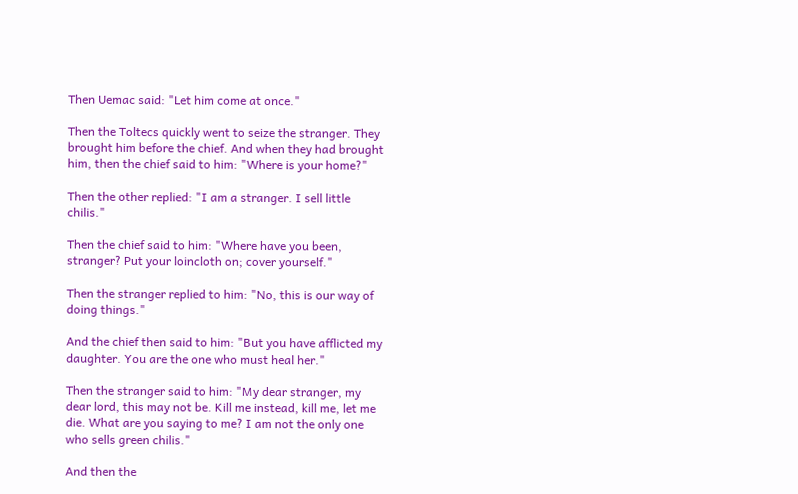Then Uemac said: "Let him come at once."

Then the Toltecs quickly went to seize the stranger. They brought him before the chief. And when they had brought him, then the chief said to him: "Where is your home?"

Then the other replied: "I am a stranger. I sell little chilis."

Then the chief said to him: "Where have you been, stranger? Put your loincloth on; cover yourself."

Then the stranger replied to him: "No, this is our way of doing things."

And the chief then said to him: "But you have afflicted my daughter. You are the one who must heal her."

Then the stranger said to him: "My dear stranger, my dear lord, this may not be. Kill me instead, kill me, let me die. What are you saying to me? I am not the only one who sells green chilis."

And then the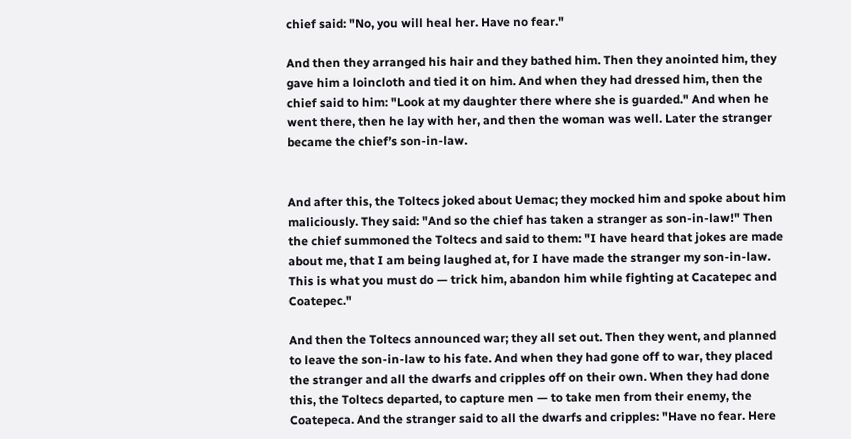chief said: "No, you will heal her. Have no fear."

And then they arranged his hair and they bathed him. Then they anointed him, they gave him a loincloth and tied it on him. And when they had dressed him, then the chief said to him: "Look at my daughter there where she is guarded." And when he went there, then he lay with her, and then the woman was well. Later the stranger became the chief’s son-in-law.


And after this, the Toltecs joked about Uemac; they mocked him and spoke about him maliciously. They said: "And so the chief has taken a stranger as son-in-law!" Then the chief summoned the Toltecs and said to them: "I have heard that jokes are made about me, that I am being laughed at, for I have made the stranger my son-in-law. This is what you must do — trick him, abandon him while fighting at Cacatepec and Coatepec."

And then the Toltecs announced war; they all set out. Then they went, and planned to leave the son-in-law to his fate. And when they had gone off to war, they placed the stranger and all the dwarfs and cripples off on their own. When they had done this, the Toltecs departed, to capture men — to take men from their enemy, the Coatepeca. And the stranger said to all the dwarfs and cripples: "Have no fear. Here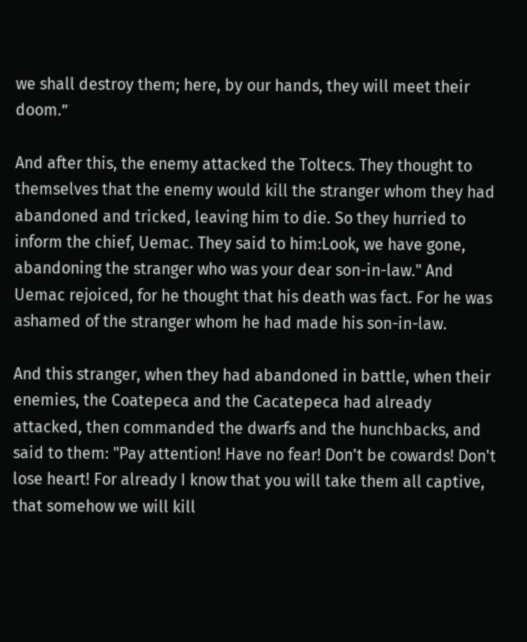we shall destroy them; here, by our hands, they will meet their doom.”

And after this, the enemy attacked the Toltecs. They thought to themselves that the enemy would kill the stranger whom they had abandoned and tricked, leaving him to die. So they hurried to inform the chief, Uemac. They said to him:Look, we have gone, abandoning the stranger who was your dear son-in-law." And Uemac rejoiced, for he thought that his death was fact. For he was ashamed of the stranger whom he had made his son-in-law.

And this stranger, when they had abandoned in battle, when their enemies, the Coatepeca and the Cacatepeca had already attacked, then commanded the dwarfs and the hunchbacks, and said to them: "Pay attention! Have no fear! Don't be cowards! Don't lose heart! For already I know that you will take them all captive, that somehow we will kill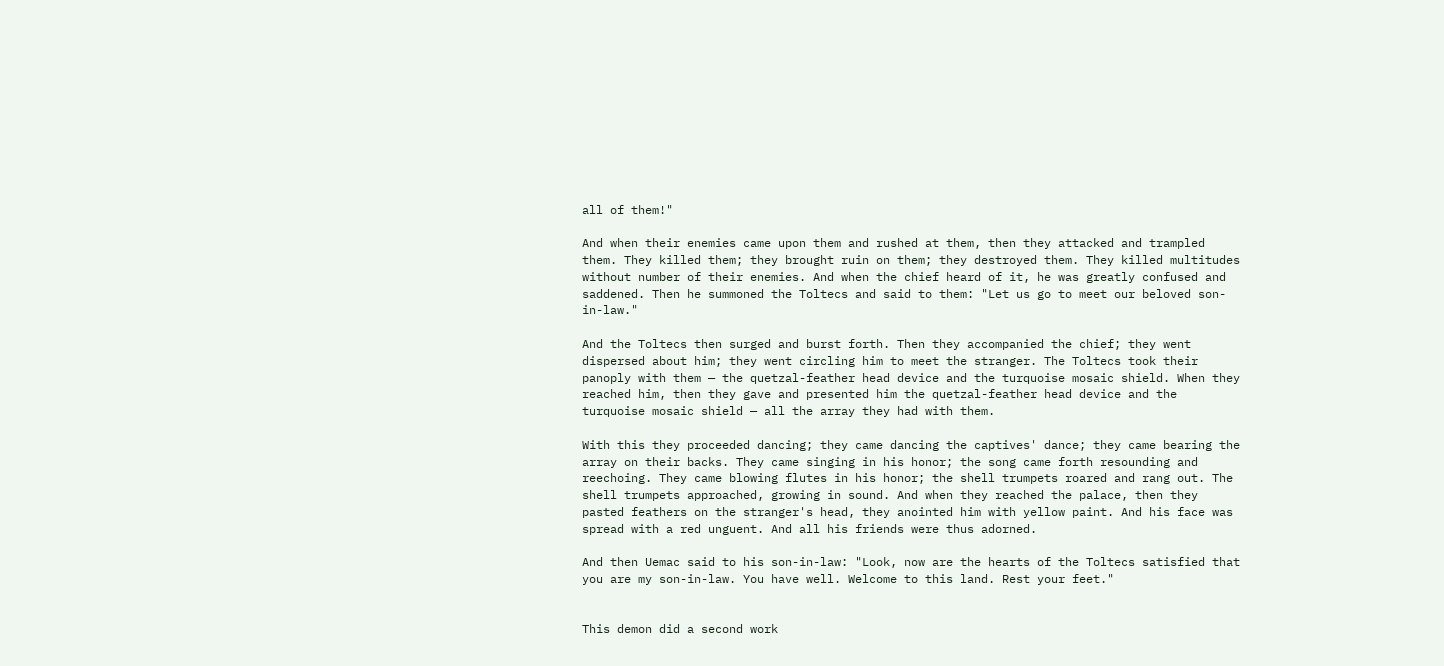all of them!"

And when their enemies came upon them and rushed at them, then they attacked and trampled them. They killed them; they brought ruin on them; they destroyed them. They killed multitudes without number of their enemies. And when the chief heard of it, he was greatly confused and saddened. Then he summoned the Toltecs and said to them: "Let us go to meet our beloved son-in-law."

And the Toltecs then surged and burst forth. Then they accompanied the chief; they went dispersed about him; they went circling him to meet the stranger. The Toltecs took their panoply with them — the quetzal-feather head device and the turquoise mosaic shield. When they reached him, then they gave and presented him the quetzal-feather head device and the turquoise mosaic shield — all the array they had with them.

With this they proceeded dancing; they came dancing the captives' dance; they came bearing the array on their backs. They came singing in his honor; the song came forth resounding and reechoing. They came blowing flutes in his honor; the shell trumpets roared and rang out. The shell trumpets approached, growing in sound. And when they reached the palace, then they pasted feathers on the stranger's head, they anointed him with yellow paint. And his face was spread with a red unguent. And all his friends were thus adorned.

And then Uemac said to his son-in-law: "Look, now are the hearts of the Toltecs satisfied that you are my son-in-law. You have well. Welcome to this land. Rest your feet."


This demon did a second work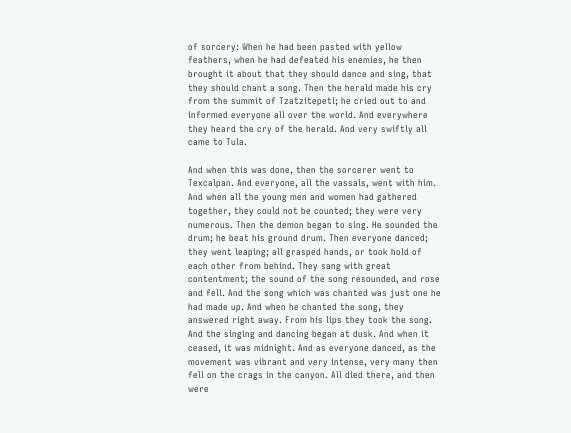of sorcery: When he had been pasted with yellow feathers, when he had defeated his enemies, he then brought it about that they should dance and sing, that they should chant a song. Then the herald made his cry from the summit of Tzatzitepetl; he cried out to and informed everyone all over the world. And everywhere they heard the cry of the herald. And very swiftly all came to Tula.

And when this was done, then the sorcerer went to Texcalpan. And everyone, all the vassals, went with him. And when all the young men and women had gathered together, they could not be counted; they were very numerous. Then the demon began to sing. He sounded the drum; he beat his ground drum. Then everyone danced; they went leaping; all grasped hands, or took hold of each other from behind. They sang with great contentment; the sound of the song resounded, and rose and fell. And the song which was chanted was just one he had made up. And when he chanted the song, they answered right away. From his lips they took the song. And the singing and dancing began at dusk. And when it ceased, it was midnight. And as everyone danced, as the movement was vibrant and very intense, very many then fell on the crags in the canyon. All died there, and then were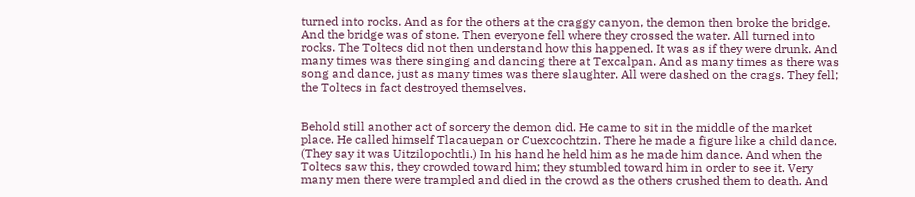turned into rocks. And as for the others at the craggy canyon, the demon then broke the bridge. And the bridge was of stone. Then everyone fell where they crossed the water. All turned into rocks. The Toltecs did not then understand how this happened. It was as if they were drunk. And many times was there singing and dancing there at Texcalpan. And as many times as there was song and dance, just as many times was there slaughter. All were dashed on the crags. They fell; the Toltecs in fact destroyed themselves.


Behold still another act of sorcery the demon did. He came to sit in the middle of the market place. He called himself Tlacauepan or Cuexcochtzin. There he made a figure like a child dance. (They say it was Uitzilopochtli.) In his hand he held him as he made him dance. And when the Toltecs saw this, they crowded toward him; they stumbled toward him in order to see it. Very many men there were trampled and died in the crowd as the others crushed them to death. And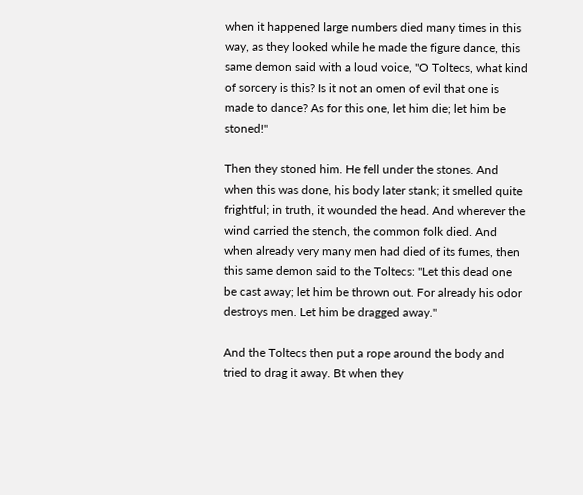when it happened large numbers died many times in this way, as they looked while he made the figure dance, this same demon said with a loud voice, "O Toltecs, what kind of sorcery is this? Is it not an omen of evil that one is made to dance? As for this one, let him die; let him be stoned!"

Then they stoned him. He fell under the stones. And when this was done, his body later stank; it smelled quite frightful; in truth, it wounded the head. And wherever the wind carried the stench, the common folk died. And when already very many men had died of its fumes, then this same demon said to the Toltecs: "Let this dead one be cast away; let him be thrown out. For already his odor destroys men. Let him be dragged away."

And the Toltecs then put a rope around the body and tried to drag it away. Bt when they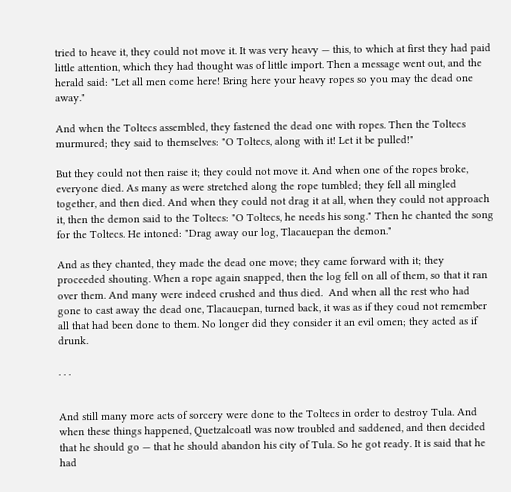tried to heave it, they could not move it. It was very heavy — this, to which at first they had paid little attention, which they had thought was of little import. Then a message went out, and the herald said: "Let all men come here! Bring here your heavy ropes so you may the dead one away."

And when the Toltecs assembled, they fastened the dead one with ropes. Then the Toltecs murmured; they said to themselves: "O Toltecs, along with it! Let it be pulled!"

But they could not then raise it; they could not move it. And when one of the ropes broke, everyone died. As many as were stretched along the rope tumbled; they fell all mingled together, and then died. And when they could not drag it at all, when they could not approach it, then the demon said to the Toltecs: "O Toltecs, he needs his song." Then he chanted the song for the Toltecs. He intoned: "Drag away our log, Tlacauepan the demon."

And as they chanted, they made the dead one move; they came forward with it; they proceeded shouting. When a rope again snapped, then the log fell on all of them, so that it ran over them. And many were indeed crushed and thus died.  And when all the rest who had gone to cast away the dead one, Tlacauepan, turned back, it was as if they coud not remember all that had been done to them. No longer did they consider it an evil omen; they acted as if drunk.

. . .


And still many more acts of sorcery were done to the Toltecs in order to destroy Tula. And when these things happened, Quetzalcoatl was now troubled and saddened, and then decided that he should go — that he should abandon his city of Tula. So he got ready. It is said that he had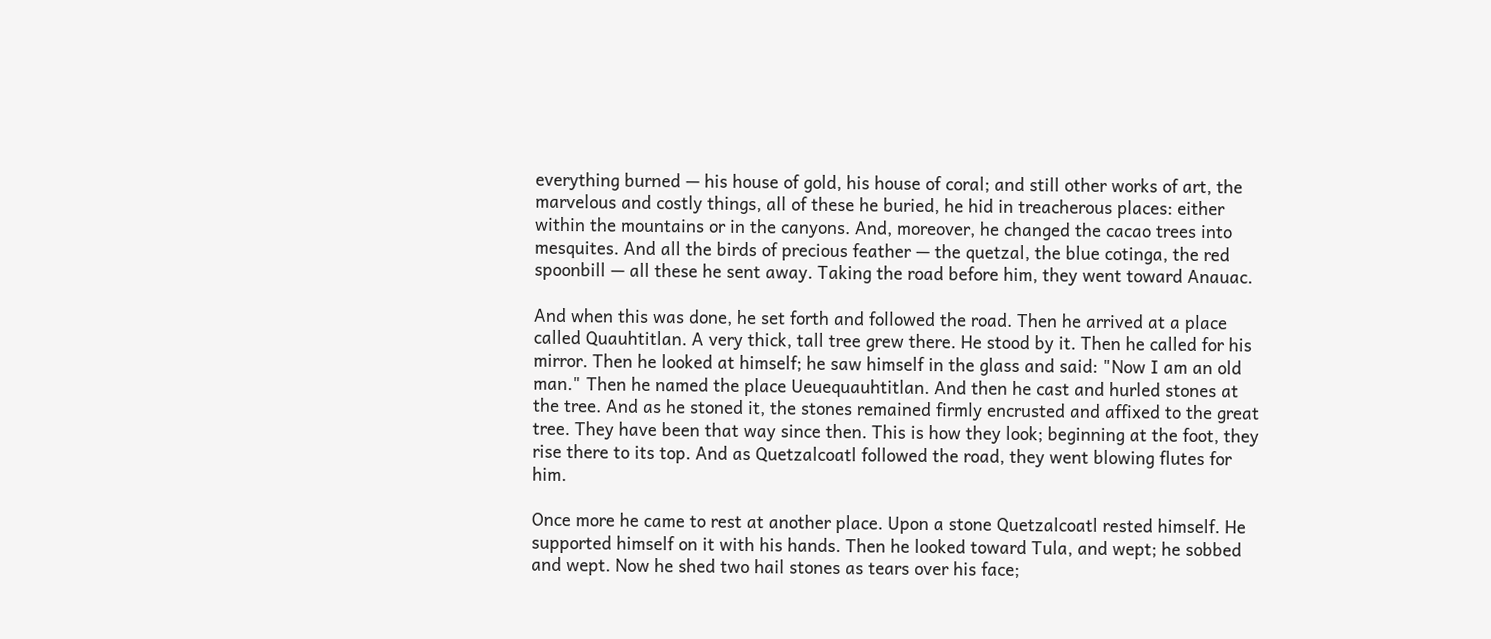everything burned — his house of gold, his house of coral; and still other works of art, the marvelous and costly things, all of these he buried, he hid in treacherous places: either within the mountains or in the canyons. And, moreover, he changed the cacao trees into mesquites. And all the birds of precious feather — the quetzal, the blue cotinga, the red spoonbill — all these he sent away. Taking the road before him, they went toward Anauac.

And when this was done, he set forth and followed the road. Then he arrived at a place called Quauhtitlan. A very thick, tall tree grew there. He stood by it. Then he called for his mirror. Then he looked at himself; he saw himself in the glass and said: "Now I am an old man." Then he named the place Ueuequauhtitlan. And then he cast and hurled stones at the tree. And as he stoned it, the stones remained firmly encrusted and affixed to the great tree. They have been that way since then. This is how they look; beginning at the foot, they rise there to its top. And as Quetzalcoatl followed the road, they went blowing flutes for him.

Once more he came to rest at another place. Upon a stone Quetzalcoatl rested himself. He supported himself on it with his hands. Then he looked toward Tula, and wept; he sobbed and wept. Now he shed two hail stones as tears over his face;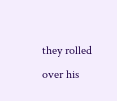they rolled over his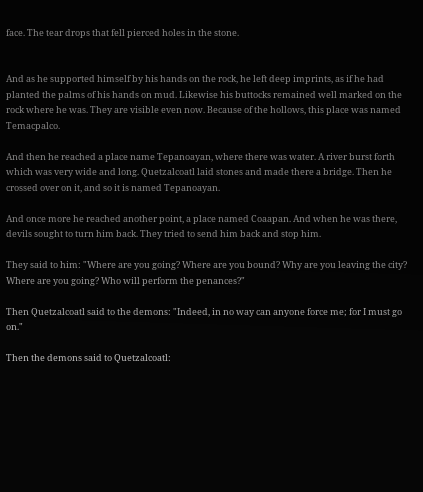face. The tear drops that fell pierced holes in the stone.


And as he supported himself by his hands on the rock, he left deep imprints, as if he had planted the palms of his hands on mud. Likewise his buttocks remained well marked on the rock where he was. They are visible even now. Because of the hollows, this place was named Temacpalco.

And then he reached a place name Tepanoayan, where there was water. A river burst forth which was very wide and long. Quetzalcoatl laid stones and made there a bridge. Then he crossed over on it, and so it is named Tepanoayan.

And once more he reached another point, a place named Coaapan. And when he was there, devils sought to turn him back. They tried to send him back and stop him.

They said to him: "Where are you going? Where are you bound? Why are you leaving the city? Where are you going? Who will perform the penances?"

Then Quetzalcoatl said to the demons: "Indeed, in no way can anyone force me; for I must go on."

Then the demons said to Quetzalcoatl: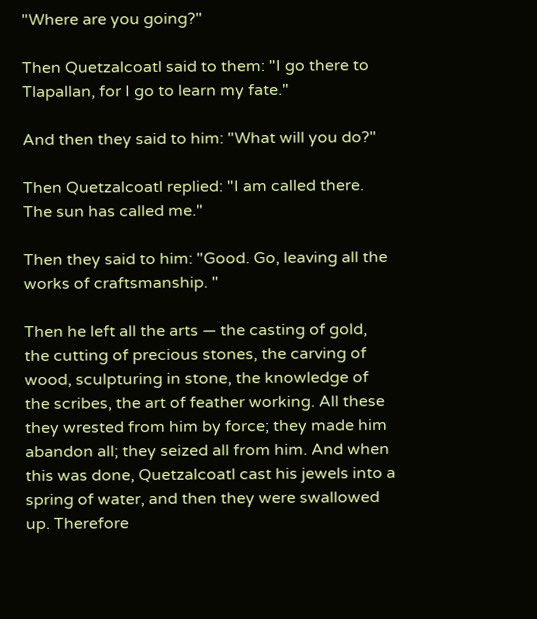"Where are you going?"

Then Quetzalcoatl said to them: "I go there to Tlapallan, for I go to learn my fate."

And then they said to him: "What will you do?"

Then Quetzalcoatl replied: "I am called there. The sun has called me."

Then they said to him: "Good. Go, leaving all the works of craftsmanship. "

Then he left all the arts — the casting of gold, the cutting of precious stones, the carving of wood, sculpturing in stone, the knowledge of the scribes, the art of feather working. All these they wrested from him by force; they made him abandon all; they seized all from him. And when this was done, Quetzalcoatl cast his jewels into a spring of water, and then they were swallowed up. Therefore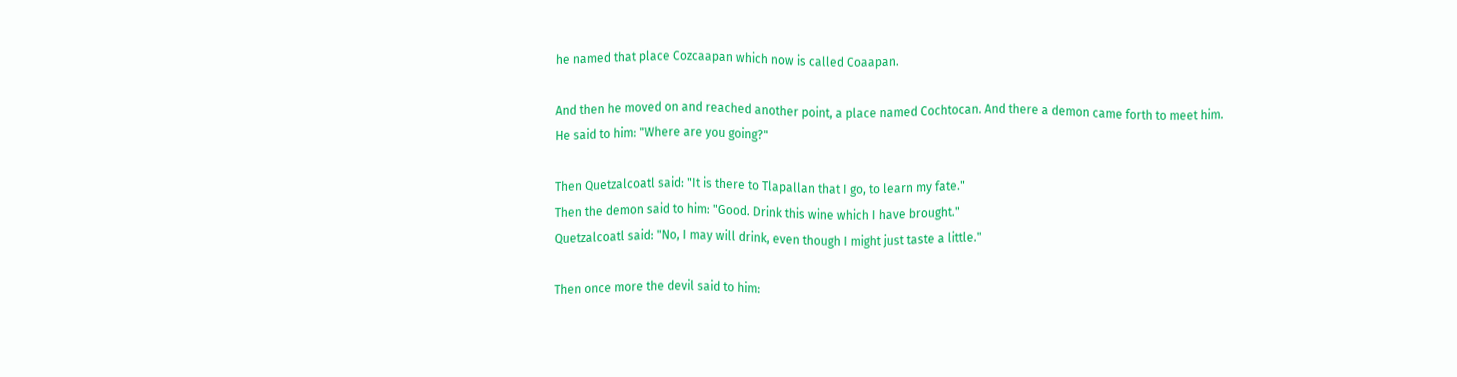he named that place Cozcaapan which now is called Coaapan.

And then he moved on and reached another point, a place named Cochtocan. And there a demon came forth to meet him. He said to him: "Where are you going?"

Then Quetzalcoatl said: "It is there to Tlapallan that I go, to learn my fate."
Then the demon said to him: "Good. Drink this wine which I have brought."
Quetzalcoatl said: "No, I may will drink, even though I might just taste a little."

Then once more the devil said to him: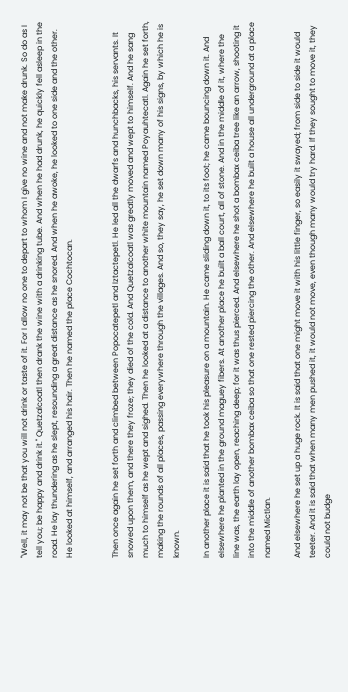"Well, it may not be that you will not drink or taste of it. For I allow no one to depart to whom I give no wine and not make drunk. So do as I tell you; be happy and drink it." Quetzalcoatl then drank the wine with a drinking tube. And when he had drunk, he quickly fell asleep in the road. He lay thundering as he slept, resounding a great distance as he snored. And when he awoke, he looked to one side and the other. He looked at himself, and arranged his hair. Then he named the place Cochtocan.


Then once again he set forth and climbed between Popocatepetl and Iztactepetl. He led all the dwarfs and hunchbacks, his servants. It snowed upon them, and there they froze; they died of the cold. And Quetzalcoatl was greatly moved and wept to himself. And he sang much to himself as he wept and sighed. Then he looked at a distance to another white mountain named Poyauhtecatl. Again he set forth, making the rounds of all places, passing everywhere through the villages. And so, they say, he set down many of his signs, by which he is known.

In another place it is said that he took his pleasure on a mountain. He came sliding down it, to its foot; he came bouncing down it. And elsewhere he planted in the ground maguey fibers. At another place he built a ball court, all of stone. And in the middle of it, where the line was, the earth lay open, reaching deep; for it was thus pierced. And elsewhere he shot a bombax ceiba tree like an arrow, shooting it into the middle of another bombax ceiba so that one rested piercing the other. And elsewhere he built a house all underground at a place named Mictlan.

And elsewhere he set up a huge rock. It is said that one might move it with his little finger, so easily it swayed; from side to side it would teeter. And it is said that when many men pushed it, it would not move, even though many would try hard. If they sought to move it, they could not budge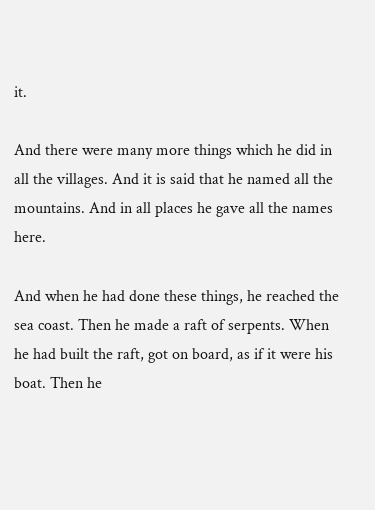it.

And there were many more things which he did in all the villages. And it is said that he named all the mountains. And in all places he gave all the names here.

And when he had done these things, he reached the sea coast. Then he made a raft of serpents. When he had built the raft, got on board, as if it were his boat. Then he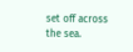set off across the sea.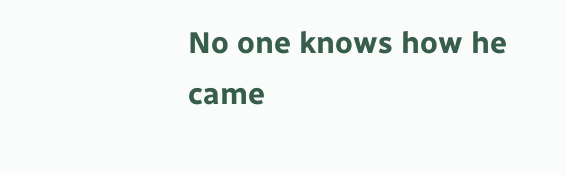No one knows how he came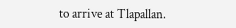to arrive at Tlapallan.